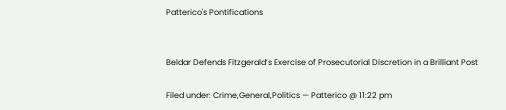Patterico's Pontifications


Beldar Defends Fitzgerald’s Exercise of Prosecutorial Discretion in a Brilliant Post

Filed under: Crime,General,Politics — Patterico @ 11:22 pm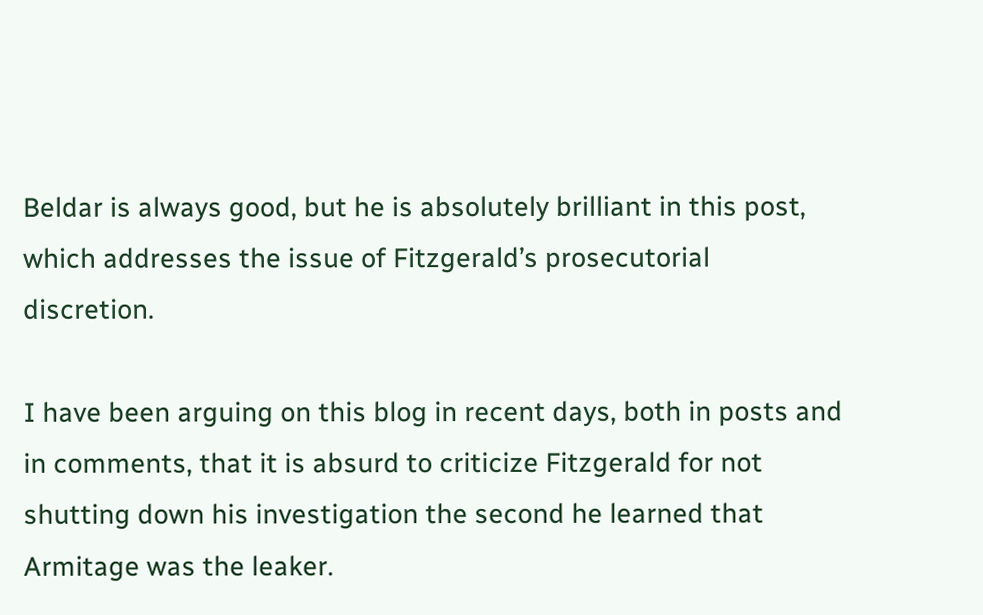Beldar is always good, but he is absolutely brilliant in this post, which addresses the issue of Fitzgerald’s prosecutorial discretion.

I have been arguing on this blog in recent days, both in posts and in comments, that it is absurd to criticize Fitzgerald for not shutting down his investigation the second he learned that Armitage was the leaker.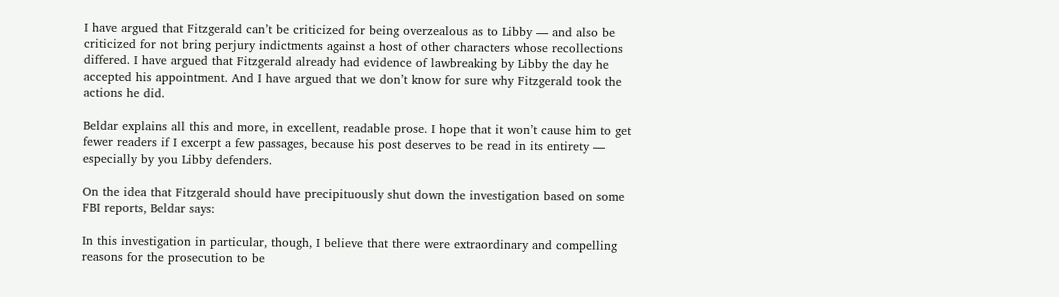I have argued that Fitzgerald can’t be criticized for being overzealous as to Libby — and also be criticized for not bring perjury indictments against a host of other characters whose recollections differed. I have argued that Fitzgerald already had evidence of lawbreaking by Libby the day he accepted his appointment. And I have argued that we don’t know for sure why Fitzgerald took the actions he did.

Beldar explains all this and more, in excellent, readable prose. I hope that it won’t cause him to get fewer readers if I excerpt a few passages, because his post deserves to be read in its entirety — especially by you Libby defenders.

On the idea that Fitzgerald should have precipituously shut down the investigation based on some FBI reports, Beldar says:

In this investigation in particular, though, I believe that there were extraordinary and compelling reasons for the prosecution to be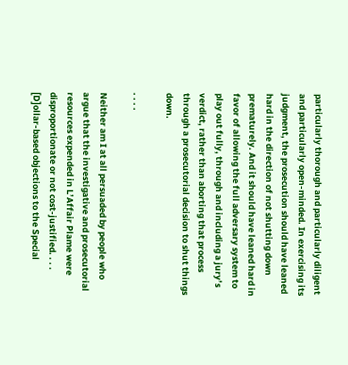particularly thorough and particularly diligent and particularly open-minded. In exercising its judgment, the prosecution should have leaned hard in the direction of not shutting down prematurely. And it should have leaned hard in favor of allowing the full adversary system to play out fully, through and including a jury’s verdict, rather than aborting that process through a prosecutorial decision to shut things down.

. . . .

Neither am I at all persuaded by people who argue that the investigative and prosecutorial resources expended in L’Affair Plame were disproportionate or not cost-justified. . . . [D]ollar-based objections to the Special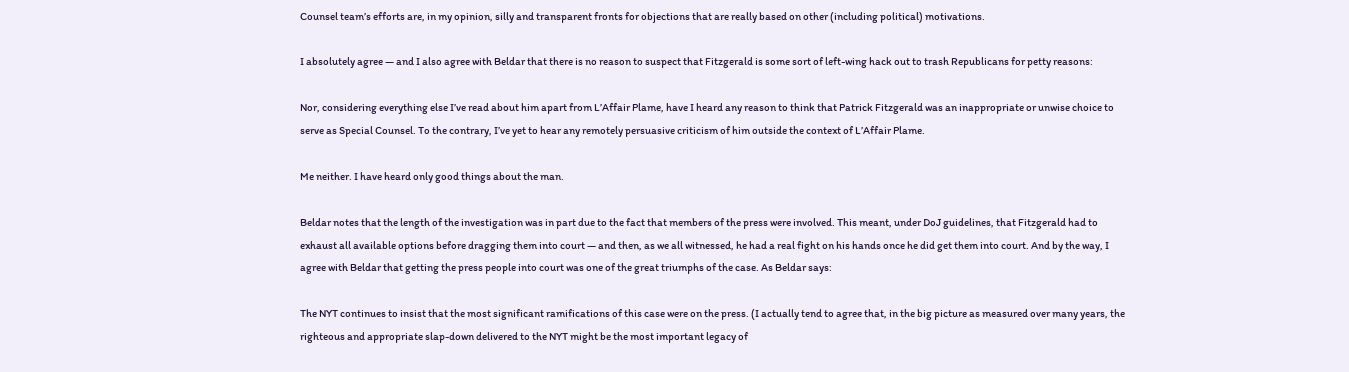Counsel team’s efforts are, in my opinion, silly and transparent fronts for objections that are really based on other (including political) motivations.

I absolutely agree — and I also agree with Beldar that there is no reason to suspect that Fitzgerald is some sort of left-wing hack out to trash Republicans for petty reasons:

Nor, considering everything else I’ve read about him apart from L’Affair Plame, have I heard any reason to think that Patrick Fitzgerald was an inappropriate or unwise choice to serve as Special Counsel. To the contrary, I’ve yet to hear any remotely persuasive criticism of him outside the context of L’Affair Plame.

Me neither. I have heard only good things about the man.

Beldar notes that the length of the investigation was in part due to the fact that members of the press were involved. This meant, under DoJ guidelines, that Fitzgerald had to exhaust all available options before dragging them into court — and then, as we all witnessed, he had a real fight on his hands once he did get them into court. And by the way, I agree with Beldar that getting the press people into court was one of the great triumphs of the case. As Beldar says:

The NYT continues to insist that the most significant ramifications of this case were on the press. (I actually tend to agree that, in the big picture as measured over many years, the righteous and appropriate slap-down delivered to the NYT might be the most important legacy of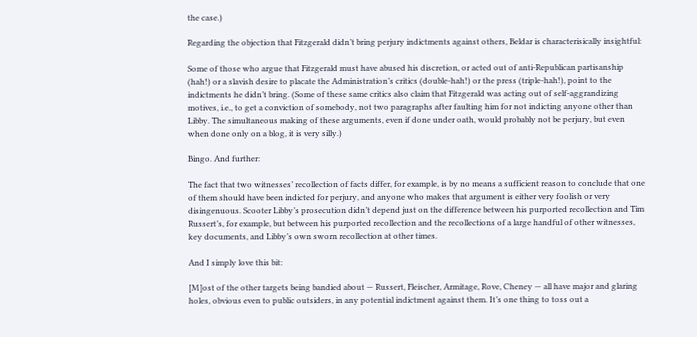the case.)

Regarding the objection that Fitzgerald didn’t bring perjury indictments against others, Beldar is characterisically insightful:

Some of those who argue that Fitzgerald must have abused his discretion, or acted out of anti-Republican partisanship (hah!) or a slavish desire to placate the Administration’s critics (double-hah!) or the press (triple-hah!), point to the indictments he didn’t bring. (Some of these same critics also claim that Fitzgerald was acting out of self-aggrandizing motives, i.e., to get a conviction of somebody, not two paragraphs after faulting him for not indicting anyone other than Libby. The simultaneous making of these arguments, even if done under oath, would probably not be perjury, but even when done only on a blog, it is very silly.)

Bingo. And further:

The fact that two witnesses’ recollection of facts differ, for example, is by no means a sufficient reason to conclude that one of them should have been indicted for perjury, and anyone who makes that argument is either very foolish or very disingenuous. Scooter Libby’s prosecution didn’t depend just on the difference between his purported recollection and Tim Russert’s, for example, but between his purported recollection and the recollections of a large handful of other witnesses, key documents, and Libby’s own sworn recollection at other times.

And I simply love this bit:

[M]ost of the other targets being bandied about — Russert, Fleischer, Armitage, Rove, Cheney — all have major and glaring holes, obvious even to public outsiders, in any potential indictment against them. It’s one thing to toss out a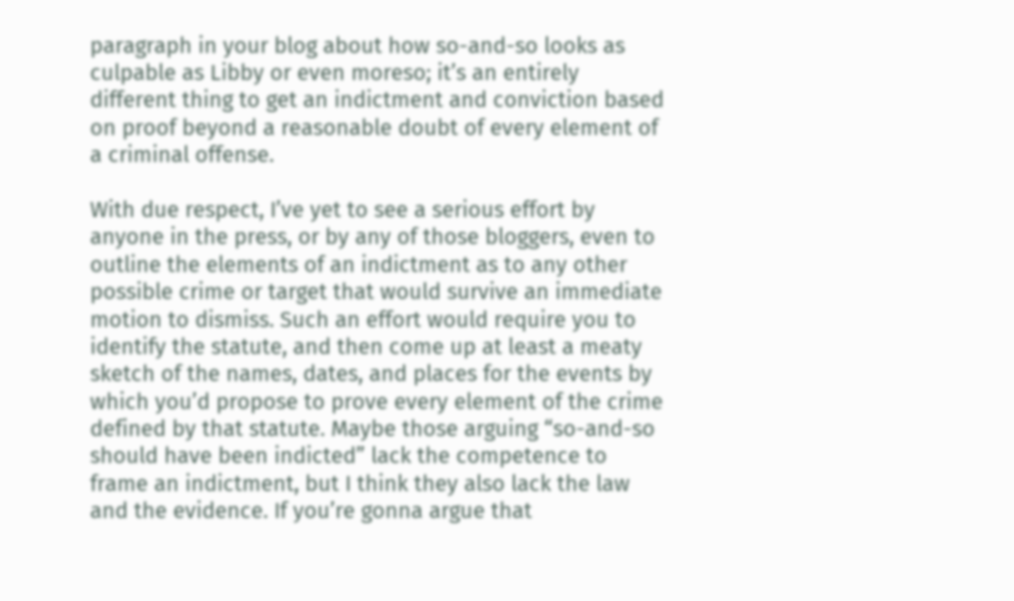paragraph in your blog about how so-and-so looks as culpable as Libby or even moreso; it’s an entirely different thing to get an indictment and conviction based on proof beyond a reasonable doubt of every element of a criminal offense.

With due respect, I’ve yet to see a serious effort by anyone in the press, or by any of those bloggers, even to outline the elements of an indictment as to any other possible crime or target that would survive an immediate motion to dismiss. Such an effort would require you to identify the statute, and then come up at least a meaty sketch of the names, dates, and places for the events by which you’d propose to prove every element of the crime defined by that statute. Maybe those arguing “so-and-so should have been indicted” lack the competence to frame an indictment, but I think they also lack the law and the evidence. If you’re gonna argue that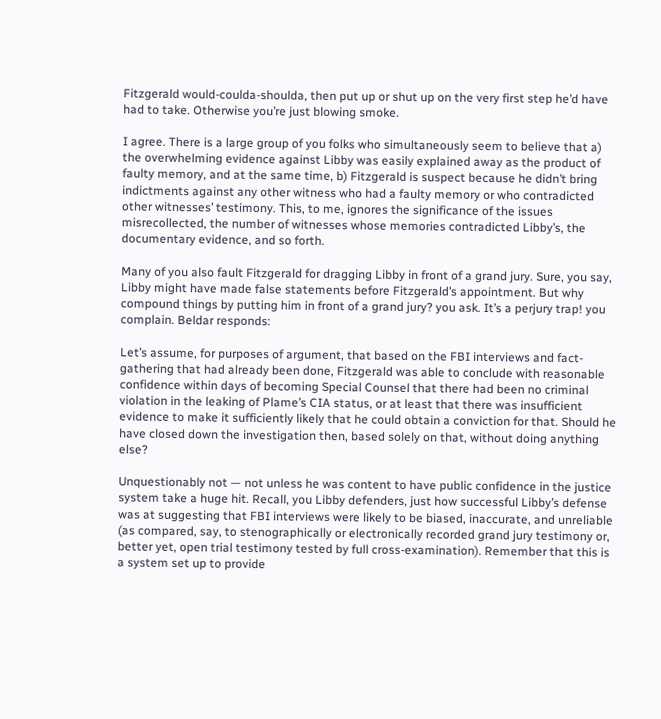Fitzgerald would-coulda-shoulda, then put up or shut up on the very first step he’d have had to take. Otherwise you’re just blowing smoke.

I agree. There is a large group of you folks who simultaneously seem to believe that a) the overwhelming evidence against Libby was easily explained away as the product of faulty memory, and at the same time, b) Fitzgerald is suspect because he didn’t bring indictments against any other witness who had a faulty memory or who contradicted other witnesses’ testimony. This, to me, ignores the significance of the issues misrecollected, the number of witnesses whose memories contradicted Libby’s, the documentary evidence, and so forth.

Many of you also fault Fitzgerald for dragging Libby in front of a grand jury. Sure, you say, Libby might have made false statements before Fitzgerald’s appointment. But why compound things by putting him in front of a grand jury? you ask. It’s a perjury trap! you complain. Beldar responds:

Let’s assume, for purposes of argument, that based on the FBI interviews and fact-gathering that had already been done, Fitzgerald was able to conclude with reasonable confidence within days of becoming Special Counsel that there had been no criminal violation in the leaking of Plame’s CIA status, or at least that there was insufficient evidence to make it sufficiently likely that he could obtain a conviction for that. Should he have closed down the investigation then, based solely on that, without doing anything else?

Unquestionably not — not unless he was content to have public confidence in the justice system take a huge hit. Recall, you Libby defenders, just how successful Libby’s defense was at suggesting that FBI interviews were likely to be biased, inaccurate, and unreliable (as compared, say, to stenographically or electronically recorded grand jury testimony or, better yet, open trial testimony tested by full cross-examination). Remember that this is a system set up to provide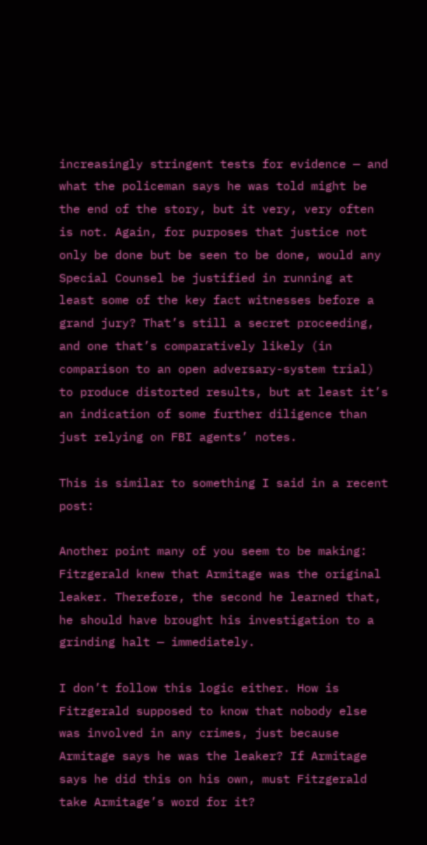increasingly stringent tests for evidence — and what the policeman says he was told might be the end of the story, but it very, very often is not. Again, for purposes that justice not only be done but be seen to be done, would any Special Counsel be justified in running at least some of the key fact witnesses before a grand jury? That’s still a secret proceeding, and one that’s comparatively likely (in comparison to an open adversary-system trial) to produce distorted results, but at least it’s an indication of some further diligence than just relying on FBI agents’ notes.

This is similar to something I said in a recent post:

Another point many of you seem to be making: Fitzgerald knew that Armitage was the original leaker. Therefore, the second he learned that, he should have brought his investigation to a grinding halt — immediately.

I don’t follow this logic either. How is Fitzgerald supposed to know that nobody else was involved in any crimes, just because Armitage says he was the leaker? If Armitage says he did this on his own, must Fitzgerald take Armitage’s word for it?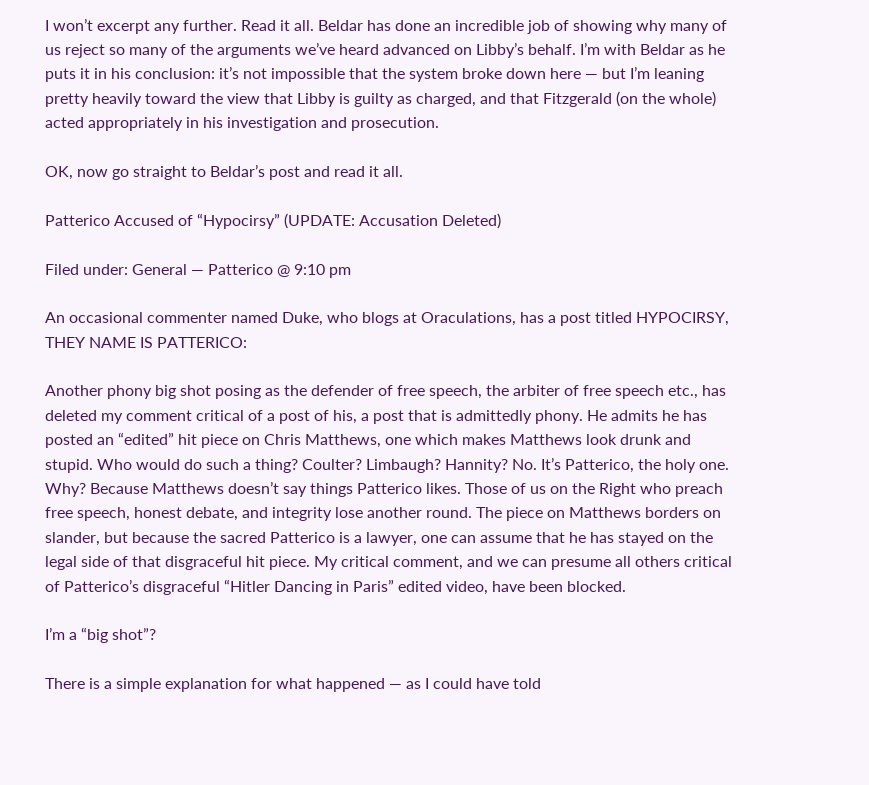I won’t excerpt any further. Read it all. Beldar has done an incredible job of showing why many of us reject so many of the arguments we’ve heard advanced on Libby’s behalf. I’m with Beldar as he puts it in his conclusion: it’s not impossible that the system broke down here — but I’m leaning pretty heavily toward the view that Libby is guilty as charged, and that Fitzgerald (on the whole) acted appropriately in his investigation and prosecution.

OK, now go straight to Beldar’s post and read it all.

Patterico Accused of “Hypocirsy” (UPDATE: Accusation Deleted)

Filed under: General — Patterico @ 9:10 pm

An occasional commenter named Duke, who blogs at Oraculations, has a post titled HYPOCIRSY, THEY NAME IS PATTERICO:

Another phony big shot posing as the defender of free speech, the arbiter of free speech etc., has deleted my comment critical of a post of his, a post that is admittedly phony. He admits he has posted an “edited” hit piece on Chris Matthews, one which makes Matthews look drunk and stupid. Who would do such a thing? Coulter? Limbaugh? Hannity? No. It’s Patterico, the holy one. Why? Because Matthews doesn’t say things Patterico likes. Those of us on the Right who preach free speech, honest debate, and integrity lose another round. The piece on Matthews borders on slander, but because the sacred Patterico is a lawyer, one can assume that he has stayed on the legal side of that disgraceful hit piece. My critical comment, and we can presume all others critical of Patterico’s disgraceful “Hitler Dancing in Paris” edited video, have been blocked.

I’m a “big shot”?

There is a simple explanation for what happened — as I could have told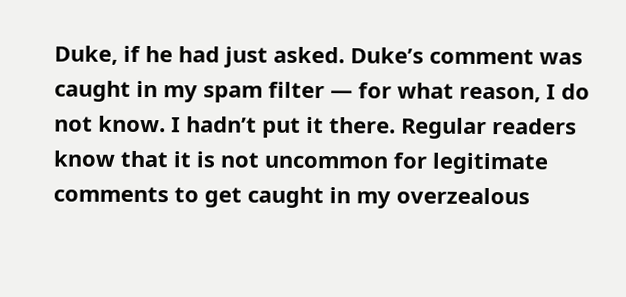Duke, if he had just asked. Duke’s comment was caught in my spam filter — for what reason, I do not know. I hadn’t put it there. Regular readers know that it is not uncommon for legitimate comments to get caught in my overzealous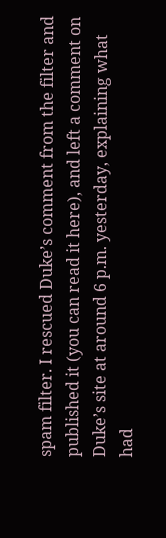spam filter. I rescued Duke’s comment from the filter and published it (you can read it here), and left a comment on Duke’s site at around 6 p.m. yesterday, explaining what had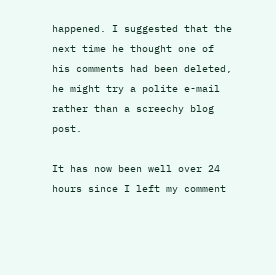happened. I suggested that the next time he thought one of his comments had been deleted, he might try a polite e-mail rather than a screechy blog post.

It has now been well over 24 hours since I left my comment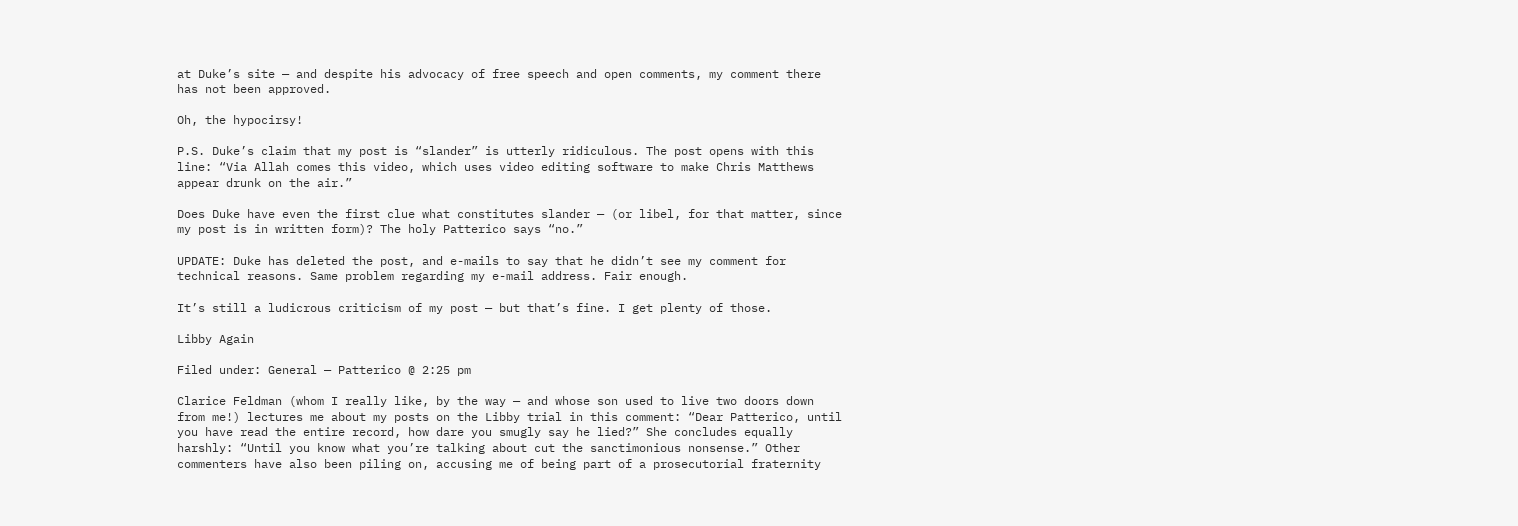at Duke’s site — and despite his advocacy of free speech and open comments, my comment there has not been approved.

Oh, the hypocirsy!

P.S. Duke’s claim that my post is “slander” is utterly ridiculous. The post opens with this line: “Via Allah comes this video, which uses video editing software to make Chris Matthews appear drunk on the air.”

Does Duke have even the first clue what constitutes slander — (or libel, for that matter, since my post is in written form)? The holy Patterico says “no.”

UPDATE: Duke has deleted the post, and e-mails to say that he didn’t see my comment for technical reasons. Same problem regarding my e-mail address. Fair enough.

It’s still a ludicrous criticism of my post — but that’s fine. I get plenty of those.

Libby Again

Filed under: General — Patterico @ 2:25 pm

Clarice Feldman (whom I really like, by the way — and whose son used to live two doors down from me!) lectures me about my posts on the Libby trial in this comment: “Dear Patterico, until you have read the entire record, how dare you smugly say he lied?” She concludes equally harshly: “Until you know what you’re talking about cut the sanctimonious nonsense.” Other commenters have also been piling on, accusing me of being part of a prosecutorial fraternity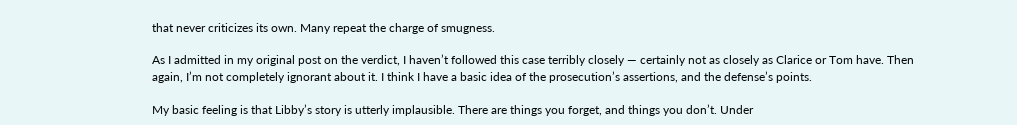that never criticizes its own. Many repeat the charge of smugness.

As I admitted in my original post on the verdict, I haven’t followed this case terribly closely — certainly not as closely as Clarice or Tom have. Then again, I’m not completely ignorant about it. I think I have a basic idea of the prosecution’s assertions, and the defense’s points.

My basic feeling is that Libby’s story is utterly implausible. There are things you forget, and things you don’t. Under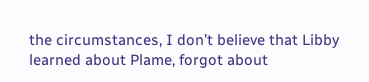the circumstances, I don’t believe that Libby learned about Plame, forgot about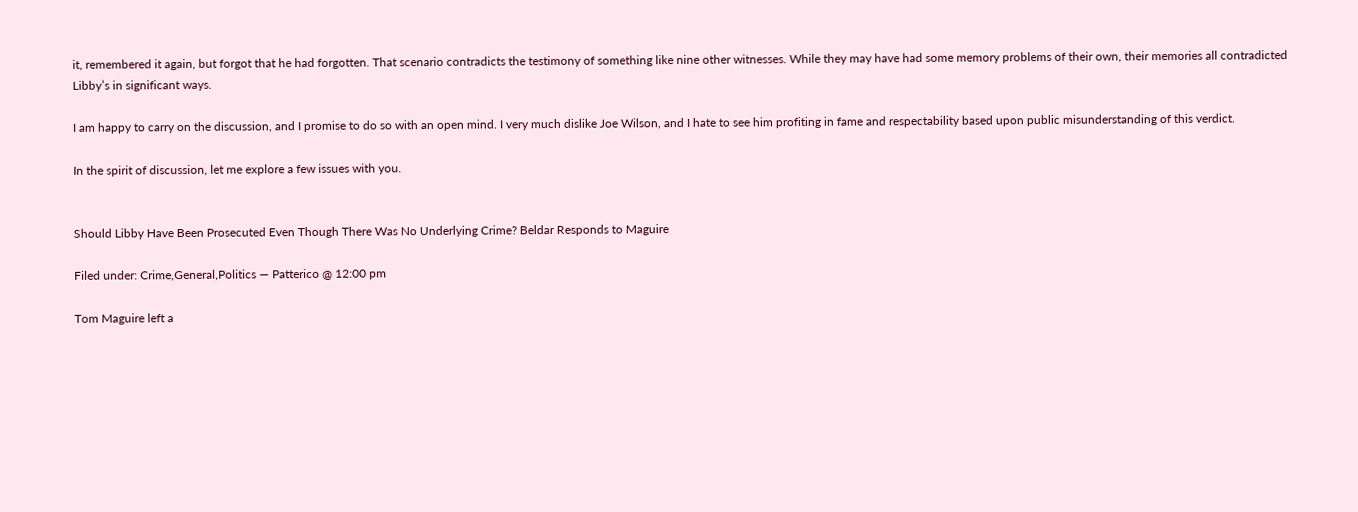it, remembered it again, but forgot that he had forgotten. That scenario contradicts the testimony of something like nine other witnesses. While they may have had some memory problems of their own, their memories all contradicted Libby’s in significant ways.

I am happy to carry on the discussion, and I promise to do so with an open mind. I very much dislike Joe Wilson, and I hate to see him profiting in fame and respectability based upon public misunderstanding of this verdict.

In the spirit of discussion, let me explore a few issues with you.


Should Libby Have Been Prosecuted Even Though There Was No Underlying Crime? Beldar Responds to Maguire

Filed under: Crime,General,Politics — Patterico @ 12:00 pm

Tom Maguire left a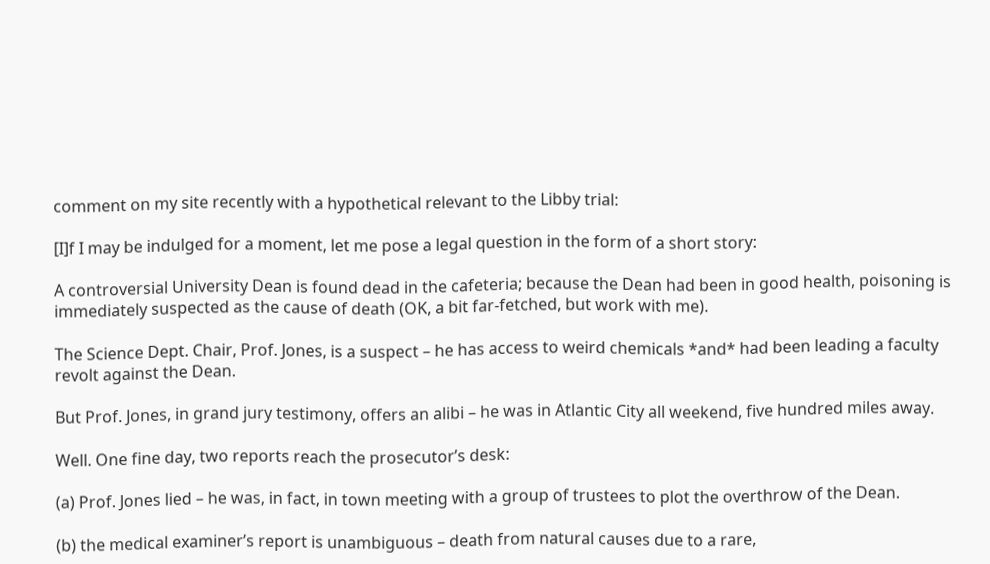comment on my site recently with a hypothetical relevant to the Libby trial:

[I]f I may be indulged for a moment, let me pose a legal question in the form of a short story:

A controversial University Dean is found dead in the cafeteria; because the Dean had been in good health, poisoning is immediately suspected as the cause of death (OK, a bit far-fetched, but work with me).

The Science Dept. Chair, Prof. Jones, is a suspect – he has access to weird chemicals *and* had been leading a faculty revolt against the Dean.

But Prof. Jones, in grand jury testimony, offers an alibi – he was in Atlantic City all weekend, five hundred miles away.

Well. One fine day, two reports reach the prosecutor’s desk:

(a) Prof. Jones lied – he was, in fact, in town meeting with a group of trustees to plot the overthrow of the Dean.

(b) the medical examiner’s report is unambiguous – death from natural causes due to a rare,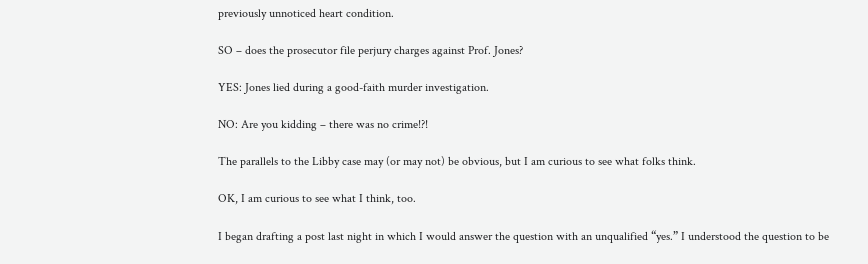previously unnoticed heart condition.

SO – does the prosecutor file perjury charges against Prof. Jones?

YES: Jones lied during a good-faith murder investigation.

NO: Are you kidding – there was no crime!?!

The parallels to the Libby case may (or may not) be obvious, but I am curious to see what folks think.

OK, I am curious to see what I think, too.

I began drafting a post last night in which I would answer the question with an unqualified “yes.” I understood the question to be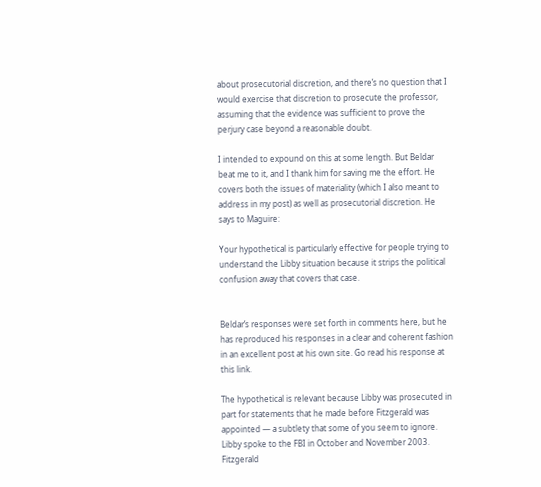about prosecutorial discretion, and there’s no question that I would exercise that discretion to prosecute the professor, assuming that the evidence was sufficient to prove the perjury case beyond a reasonable doubt.

I intended to expound on this at some length. But Beldar beat me to it, and I thank him for saving me the effort. He covers both the issues of materiality (which I also meant to address in my post) as well as prosecutorial discretion. He says to Maguire:

Your hypothetical is particularly effective for people trying to understand the Libby situation because it strips the political confusion away that covers that case.


Beldar’s responses were set forth in comments here, but he has reproduced his responses in a clear and coherent fashion in an excellent post at his own site. Go read his response at this link.

The hypothetical is relevant because Libby was prosecuted in part for statements that he made before Fitzgerald was appointed — a subtlety that some of you seem to ignore. Libby spoke to the FBI in October and November 2003. Fitzgerald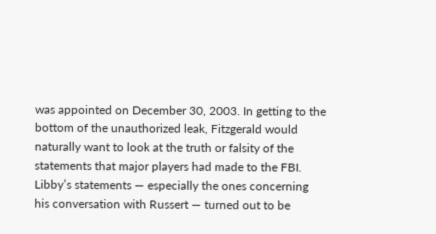was appointed on December 30, 2003. In getting to the bottom of the unauthorized leak, Fitzgerald would naturally want to look at the truth or falsity of the statements that major players had made to the FBI. Libby’s statements — especially the ones concerning his conversation with Russert — turned out to be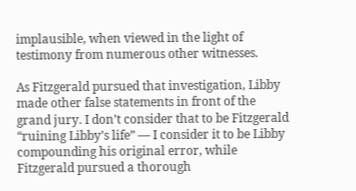implausible, when viewed in the light of testimony from numerous other witnesses.

As Fitzgerald pursued that investigation, Libby made other false statements in front of the grand jury. I don’t consider that to be Fitzgerald “ruining Libby’s life” — I consider it to be Libby compounding his original error, while Fitzgerald pursued a thorough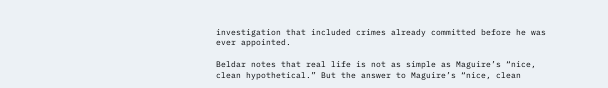investigation that included crimes already committed before he was ever appointed.

Beldar notes that real life is not as simple as Maguire’s “nice, clean hypothetical.” But the answer to Maguire’s “nice, clean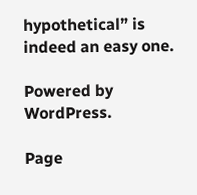hypothetical” is indeed an easy one.

Powered by WordPress.

Page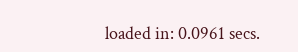loaded in: 0.0961 secs.